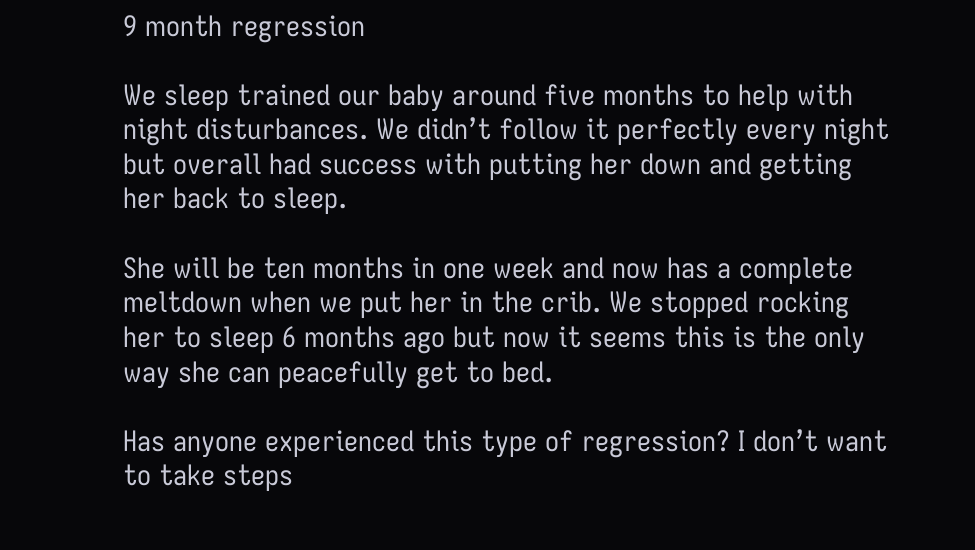9 month regression

We sleep trained our baby around five months to help with night disturbances. We didn’t follow it perfectly every night but overall had success with putting her down and getting her back to sleep.

She will be ten months in one week and now has a complete meltdown when we put her in the crib. We stopped rocking her to sleep 6 months ago but now it seems this is the only way she can peacefully get to bed.

Has anyone experienced this type of regression? I don’t want to take steps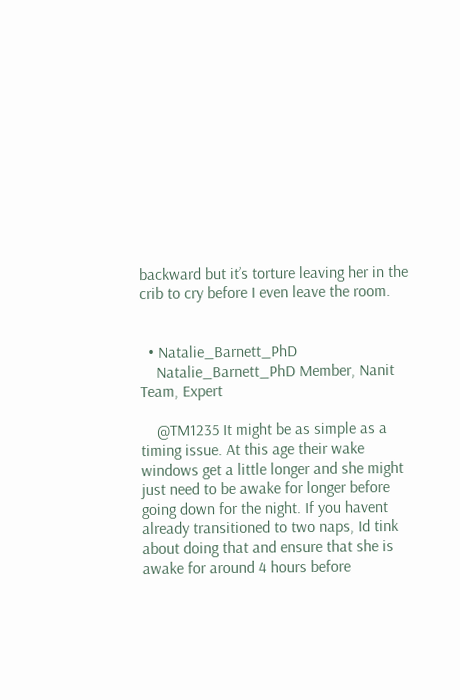backward but it’s torture leaving her in the crib to cry before I even leave the room.


  • Natalie_Barnett_PhD
    Natalie_Barnett_PhD Member, Nanit Team, Expert

    @TM1235 It might be as simple as a timing issue. At this age their wake windows get a little longer and she might just need to be awake for longer before going down for the night. If you havent already transitioned to two naps, Id tink about doing that and ensure that she is awake for around 4 hours before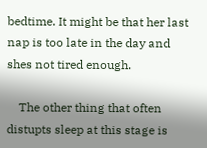bedtime. It might be that her last nap is too late in the day and shes not tired enough.

    The other thing that often distupts sleep at this stage is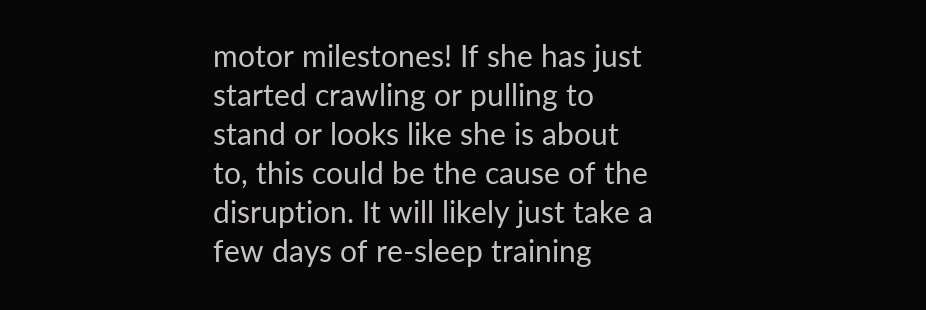motor milestones! If she has just started crawling or pulling to stand or looks like she is about to, this could be the cause of the disruption. It will likely just take a few days of re-sleep training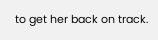to get her back on track.